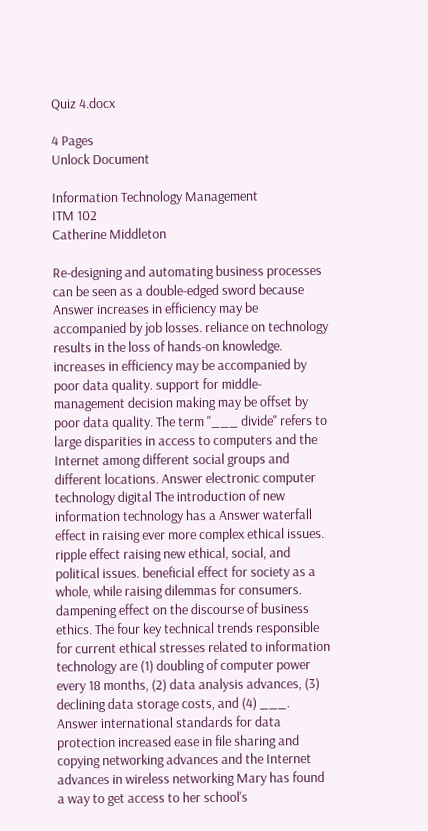Quiz 4.docx

4 Pages
Unlock Document

Information Technology Management
ITM 102
Catherine Middleton

Re-designing and automating business processes can be seen as a double-edged sword because Answer increases in efficiency may be accompanied by job losses. reliance on technology results in the loss of hands-on knowledge. increases in efficiency may be accompanied by poor data quality. support for middle-management decision making may be offset by poor data quality. The term "___ divide" refers to large disparities in access to computers and the Internet among different social groups and different locations. Answer electronic computer technology digital The introduction of new information technology has a Answer waterfall effect in raising ever more complex ethical issues. ripple effect raising new ethical, social, and political issues. beneficial effect for society as a whole, while raising dilemmas for consumers. dampening effect on the discourse of business ethics. The four key technical trends responsible for current ethical stresses related to information technology are (1) doubling of computer power every 18 months, (2) data analysis advances, (3) declining data storage costs, and (4) ___. Answer international standards for data protection increased ease in file sharing and copying networking advances and the Internet advances in wireless networking Mary has found a way to get access to her school's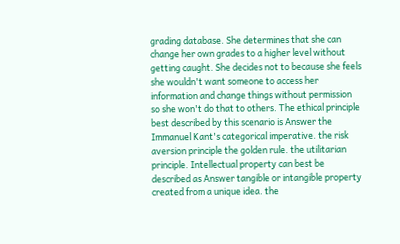grading database. She determines that she can change her own grades to a higher level without getting caught. She decides not to because she feels she wouldn't want someone to access her information and change things without permission so she won't do that to others. The ethical principle best described by this scenario is Answer the Immanuel Kant's categorical imperative. the risk aversion principle the golden rule. the utilitarian principle. Intellectual property can best be described as Answer tangible or intangible property created from a unique idea. the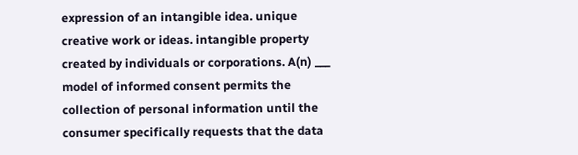expression of an intangible idea. unique creative work or ideas. intangible property created by individuals or corporations. A(n) ___ model of informed consent permits the collection of personal information until the consumer specifically requests that the data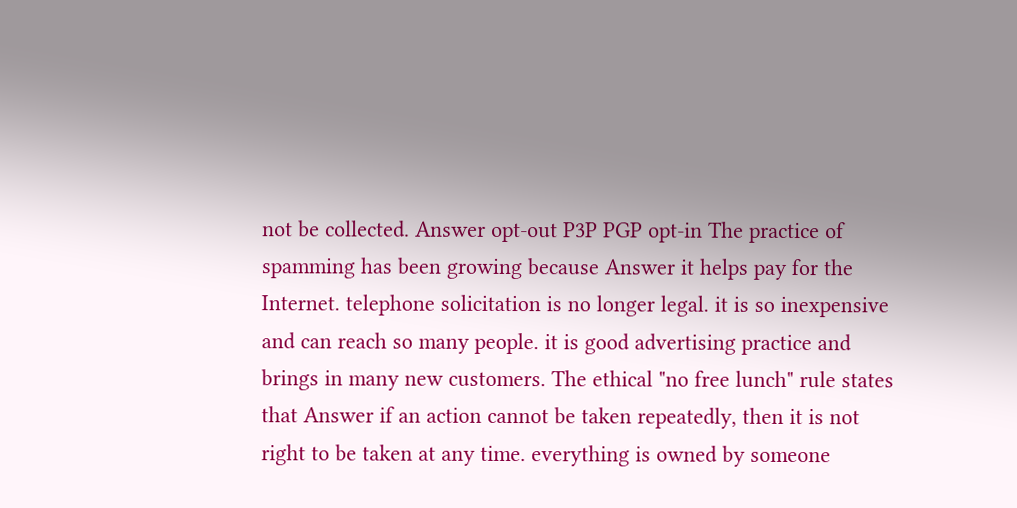not be collected. Answer opt-out P3P PGP opt-in The practice of spamming has been growing because Answer it helps pay for the Internet. telephone solicitation is no longer legal. it is so inexpensive and can reach so many people. it is good advertising practice and brings in many new customers. The ethical "no free lunch" rule states that Answer if an action cannot be taken repeatedly, then it is not right to be taken at any time. everything is owned by someone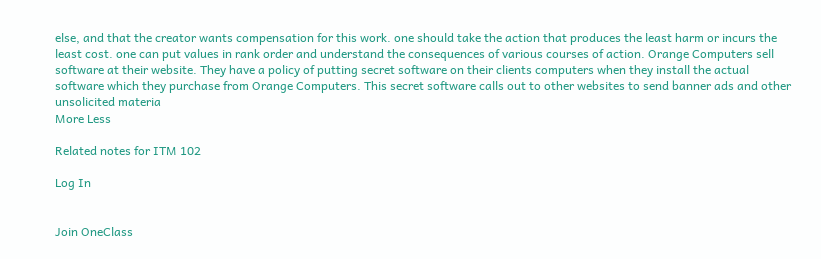else, and that the creator wants compensation for this work. one should take the action that produces the least harm or incurs the least cost. one can put values in rank order and understand the consequences of various courses of action. Orange Computers sell software at their website. They have a policy of putting secret software on their clients computers when they install the actual software which they purchase from Orange Computers. This secret software calls out to other websites to send banner ads and other unsolicited materia
More Less

Related notes for ITM 102

Log In


Join OneClass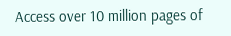Access over 10 million pages of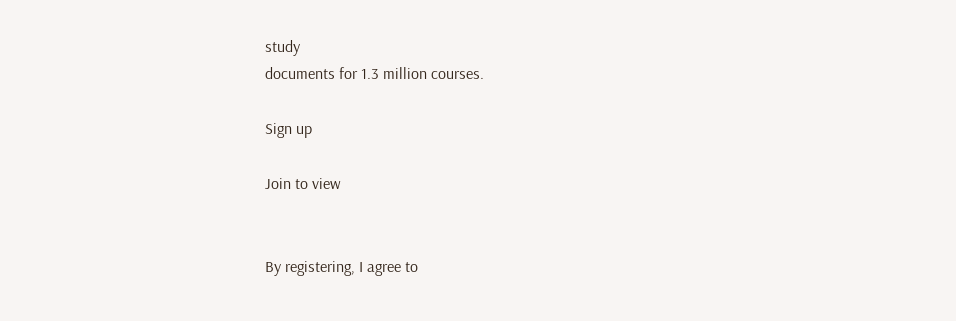study
documents for 1.3 million courses.

Sign up

Join to view


By registering, I agree to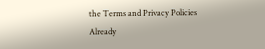the Terms and Privacy Policies
Already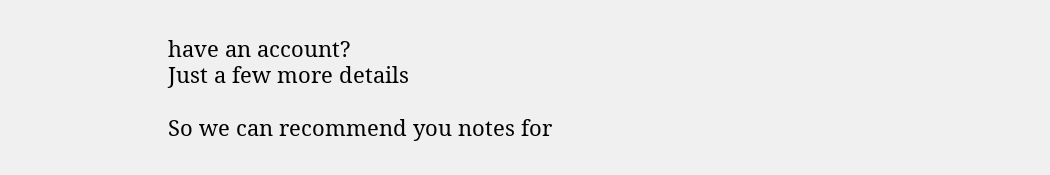have an account?
Just a few more details

So we can recommend you notes for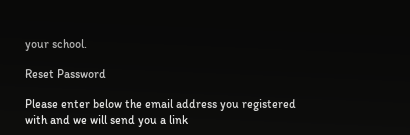your school.

Reset Password

Please enter below the email address you registered with and we will send you a link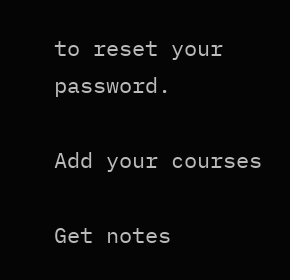to reset your password.

Add your courses

Get notes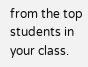from the top students in your class.